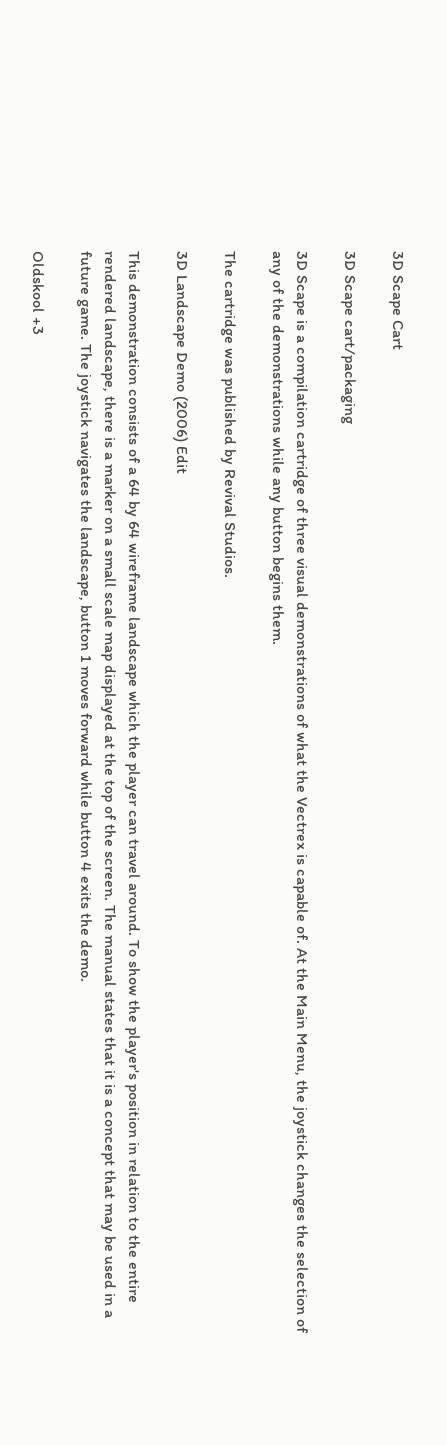3D Scape Cart

3D Scape cart/packaging

3D Scape is a compilation cartridge of three visual demonstrations of what the Vectrex is capable of. At the Main Menu, the joystick changes the selection of any of the demonstrations while any button begins them.

The cartridge was published by Revival Studios.

3D Landscape Demo (2006) Edit

This demonstration consists of a 64 by 64 wireframe landscape which the player can travel around. To show the player's position in relation to the entire rendered landscape, there is a marker on a small scale map displayed at the top of the screen. The manual states that it is a concept that may be used in a future game. The joystick navigates the landscape, button 1 moves forward while button 4 exits the demo.

Oldskool +3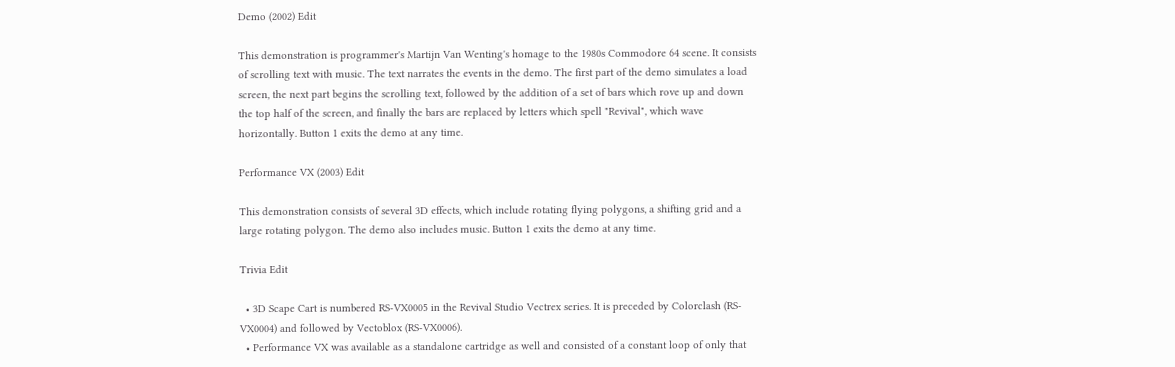Demo (2002) Edit

This demonstration is programmer's Martijn Van Wenting's homage to the 1980s Commodore 64 scene. It consists of scrolling text with music. The text narrates the events in the demo. The first part of the demo simulates a load screen, the next part begins the scrolling text, followed by the addition of a set of bars which rove up and down the top half of the screen, and finally the bars are replaced by letters which spell "Revival", which wave horizontally. Button 1 exits the demo at any time.

Performance VX (2003) Edit

This demonstration consists of several 3D effects, which include rotating flying polygons, a shifting grid and a large rotating polygon. The demo also includes music. Button 1 exits the demo at any time.

Trivia Edit

  • 3D Scape Cart is numbered RS-VX0005 in the Revival Studio Vectrex series. It is preceded by Colorclash (RS-VX0004) and followed by Vectoblox (RS-VX0006).
  • Performance VX was available as a standalone cartridge as well and consisted of a constant loop of only that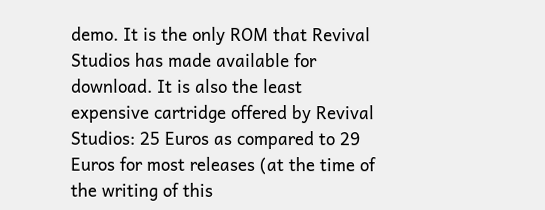demo. It is the only ROM that Revival Studios has made available for download. It is also the least expensive cartridge offered by Revival Studios: 25 Euros as compared to 29 Euros for most releases (at the time of the writing of this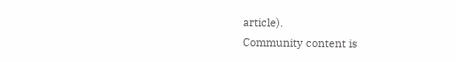article).
Community content is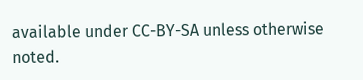available under CC-BY-SA unless otherwise noted.